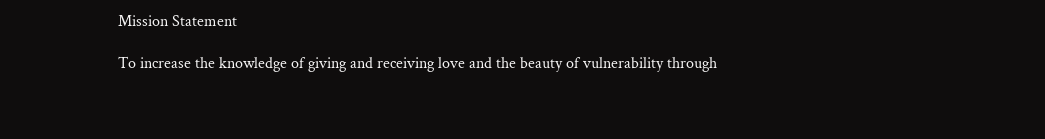Mission Statement

To increase the knowledge of giving and receiving love and the beauty of vulnerability through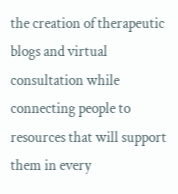the creation of therapeutic blogs and virtual consultation while connecting people to resources that will support them in every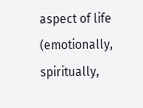aspect of life (emotionally, spiritually,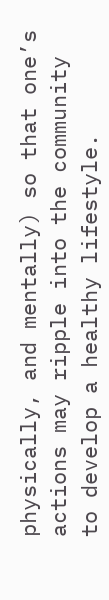physically, and mentally) so that one’s actions may ripple into the community to develop a healthy lifestyle.